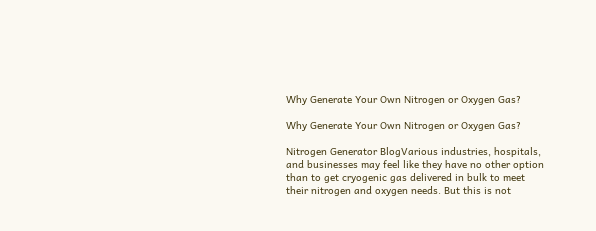Why Generate Your Own Nitrogen or Oxygen Gas?

Why Generate Your Own Nitrogen or Oxygen Gas?

Nitrogen Generator BlogVarious industries, hospitals, and businesses may feel like they have no other option than to get cryogenic gas delivered in bulk to meet their nitrogen and oxygen needs. But this is not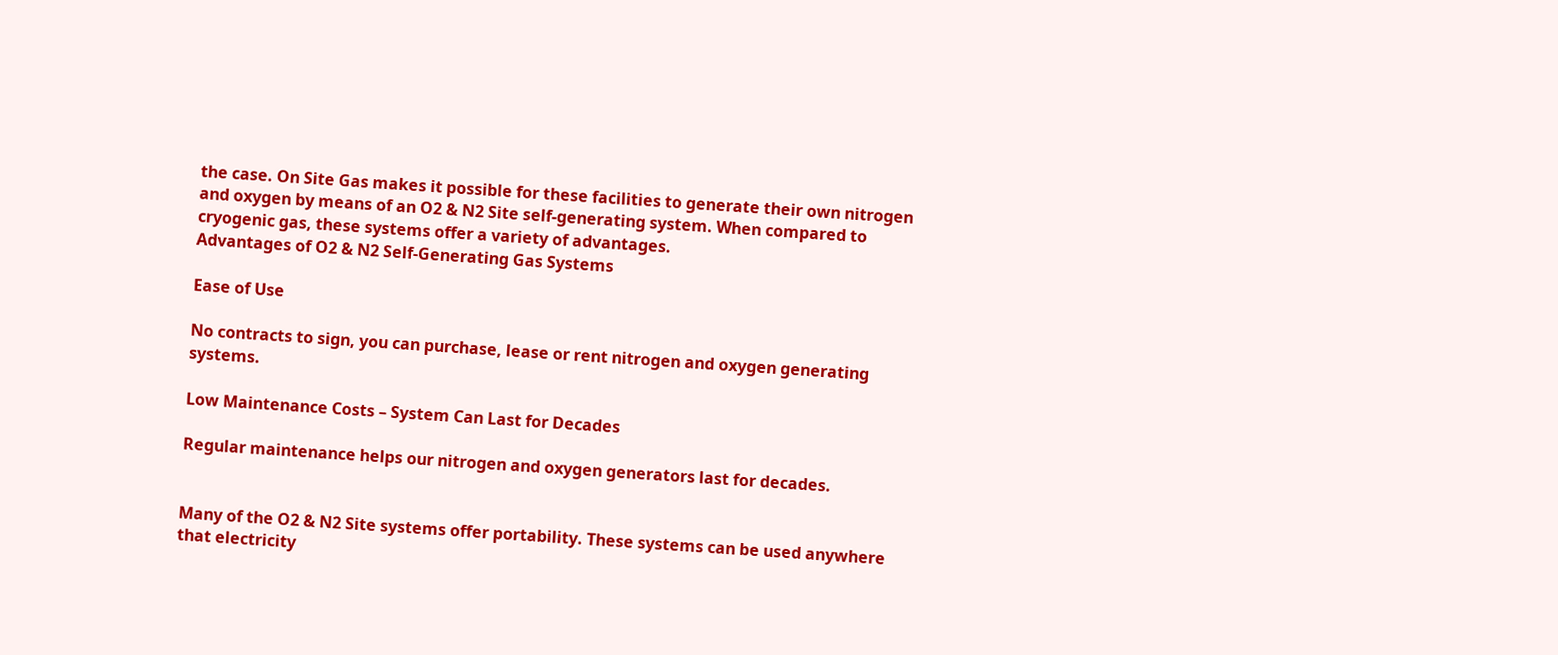the case. On Site Gas makes it possible for these facilities to generate their own nitrogen and oxygen by means of an O2 & N2 Site self-generating system. When compared to cryogenic gas, these systems offer a variety of advantages.
Advantages of O2 & N2 Self-Generating Gas Systems

Ease of Use

No contracts to sign, you can purchase, lease or rent nitrogen and oxygen generating systems.

Low Maintenance Costs – System Can Last for Decades

Regular maintenance helps our nitrogen and oxygen generators last for decades.


Many of the O2 & N2 Site systems offer portability. These systems can be used anywhere that electricity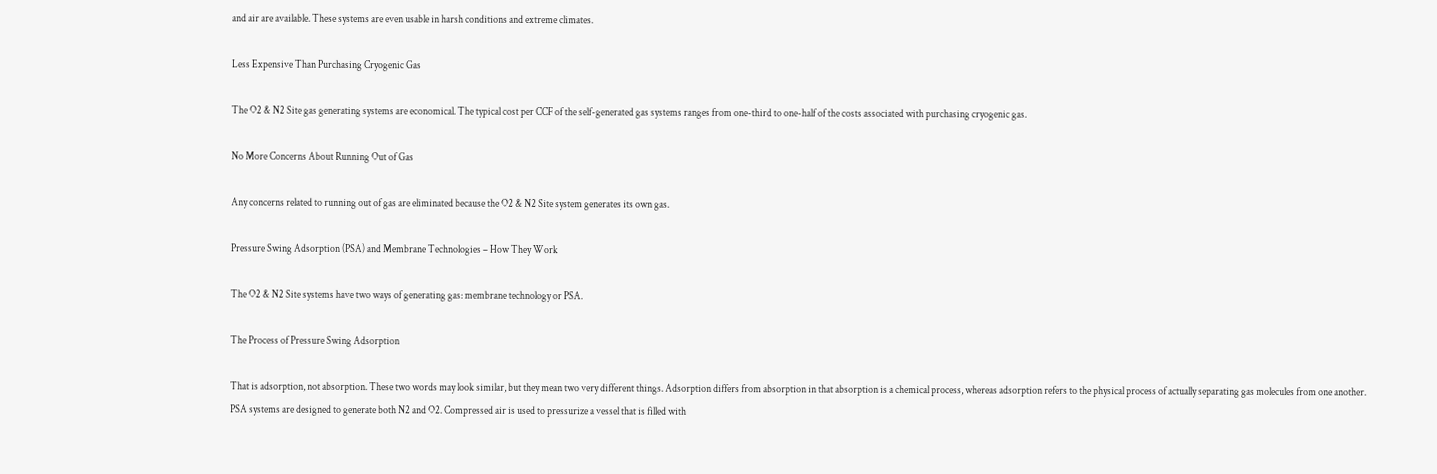and air are available. These systems are even usable in harsh conditions and extreme climates.

Less Expensive Than Purchasing Cryogenic Gas

The O2 & N2 Site gas generating systems are economical. The typical cost per CCF of the self-generated gas systems ranges from one-third to one-half of the costs associated with purchasing cryogenic gas.

No More Concerns About Running Out of Gas

Any concerns related to running out of gas are eliminated because the O2 & N2 Site system generates its own gas.

Pressure Swing Adsorption (PSA) and Membrane Technologies – How They Work

The O2 & N2 Site systems have two ways of generating gas: membrane technology or PSA.

The Process of Pressure Swing Adsorption

That is adsorption, not absorption. These two words may look similar, but they mean two very different things. Adsorption differs from absorption in that absorption is a chemical process, whereas adsorption refers to the physical process of actually separating gas molecules from one another.
PSA systems are designed to generate both N2 and O2. Compressed air is used to pressurize a vessel that is filled with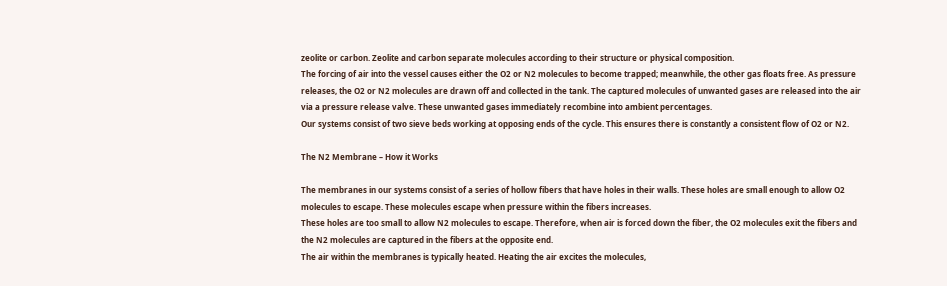zeolite or carbon. Zeolite and carbon separate molecules according to their structure or physical composition.
The forcing of air into the vessel causes either the O2 or N2 molecules to become trapped; meanwhile, the other gas floats free. As pressure releases, the O2 or N2 molecules are drawn off and collected in the tank. The captured molecules of unwanted gases are released into the air via a pressure release valve. These unwanted gases immediately recombine into ambient percentages.
Our systems consist of two sieve beds working at opposing ends of the cycle. This ensures there is constantly a consistent flow of O2 or N2.

The N2 Membrane – How it Works

The membranes in our systems consist of a series of hollow fibers that have holes in their walls. These holes are small enough to allow O2 molecules to escape. These molecules escape when pressure within the fibers increases.
These holes are too small to allow N2 molecules to escape. Therefore, when air is forced down the fiber, the O2 molecules exit the fibers and the N2 molecules are captured in the fibers at the opposite end.
The air within the membranes is typically heated. Heating the air excites the molecules,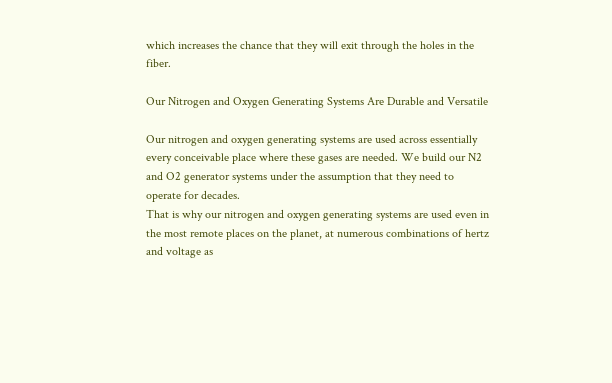which increases the chance that they will exit through the holes in the fiber.

Our Nitrogen and Oxygen Generating Systems Are Durable and Versatile

Our nitrogen and oxygen generating systems are used across essentially every conceivable place where these gases are needed. We build our N2 and O2 generator systems under the assumption that they need to operate for decades.
That is why our nitrogen and oxygen generating systems are used even in the most remote places on the planet, at numerous combinations of hertz and voltage as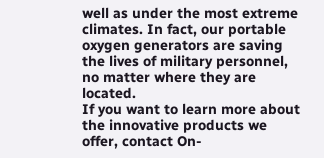well as under the most extreme climates. In fact, our portable oxygen generators are saving the lives of military personnel, no matter where they are located.
If you want to learn more about the innovative products we offer, contact On-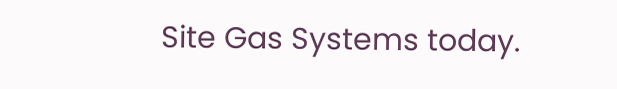Site Gas Systems today.